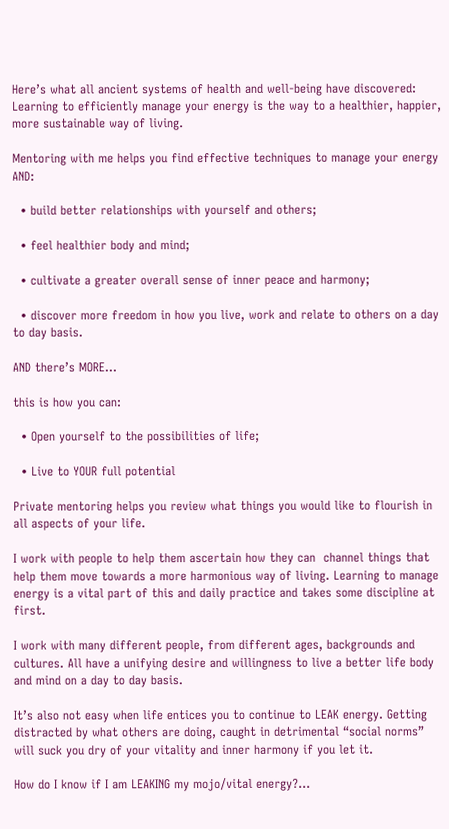Here’s what all ancient systems of health and well-being have discovered: Learning to efficiently manage your energy is the way to a healthier, happier, more sustainable way of living.

Mentoring with me helps you find effective techniques to manage your energy AND:

  • build better relationships with yourself and others;

  • feel healthier body and mind;

  • cultivate a greater overall sense of inner peace and harmony;

  • discover more freedom in how you live, work and relate to others on a day to day basis.

AND there’s MORE…

this is how you can:

  • Open yourself to the possibilities of life;

  • Live to YOUR full potential

Private mentoring helps you review what things you would like to flourish in all aspects of your life.

I work with people to help them ascertain how they can  channel things that help them move towards a more harmonious way of living. Learning to manage energy is a vital part of this and daily practice and takes some discipline at first.

I work with many different people, from different ages, backgrounds and cultures. All have a unifying desire and willingness to live a better life body and mind on a day to day basis.

It’s also not easy when life entices you to continue to LEAK energy. Getting distracted by what others are doing, caught in detrimental “social norms”  will suck you dry of your vitality and inner harmony if you let it.

How do I know if I am LEAKING my mojo/vital energy?…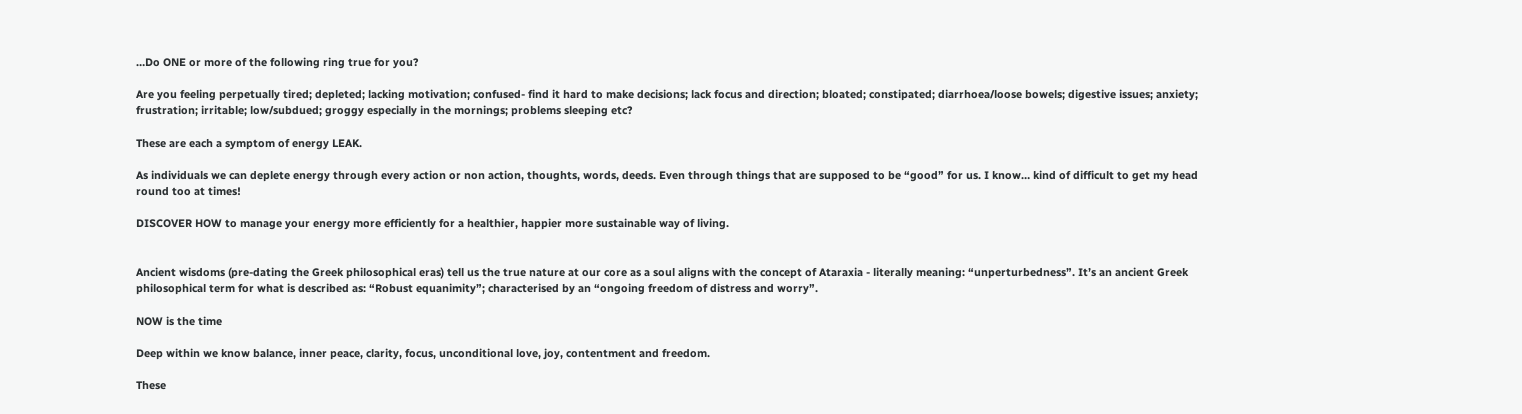…Do ONE or more of the following ring true for you?

Are you feeling perpetually tired; depleted; lacking motivation; confused- find it hard to make decisions; lack focus and direction; bloated; constipated; diarrhoea/loose bowels; digestive issues; anxiety; frustration; irritable; low/subdued; groggy especially in the mornings; problems sleeping etc?

These are each a symptom of energy LEAK.

As individuals we can deplete energy through every action or non action, thoughts, words, deeds. Even through things that are supposed to be “good” for us. I know… kind of difficult to get my head round too at times!

DISCOVER HOW to manage your energy more efficiently for a healthier, happier more sustainable way of living.


Ancient wisdoms (pre-dating the Greek philosophical eras) tell us the true nature at our core as a soul aligns with the concept of Ataraxia - literally meaning: “unperturbedness”. It’s an ancient Greek philosophical term for what is described as: “Robust equanimity”; characterised by an “ongoing freedom of distress and worry”.

NOW is the time

Deep within we know balance, inner peace, clarity, focus, unconditional love, joy, contentment and freedom.

These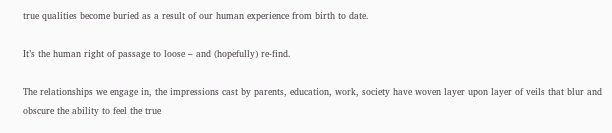true qualities become buried as a result of our human experience from birth to date.

It’s the human right of passage to loose – and (hopefully) re-find.

The relationships we engage in, the impressions cast by parents, education, work, society have woven layer upon layer of veils that blur and obscure the ability to feel the true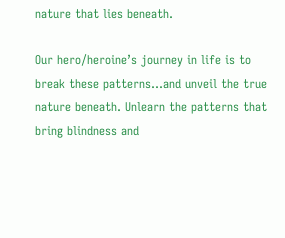nature that lies beneath.

Our hero/heroine’s journey in life is to break these patterns…and unveil the true nature beneath. Unlearn the patterns that bring blindness and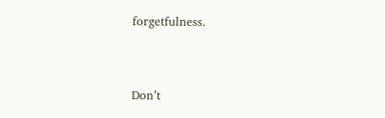forgetfulness.


Don’t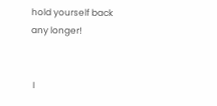hold yourself back any longer!


 I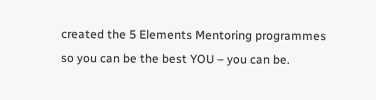created the 5 Elements Mentoring programmes so you can be the best YOU – you can be.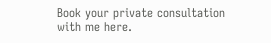Book your private consultation with me here.